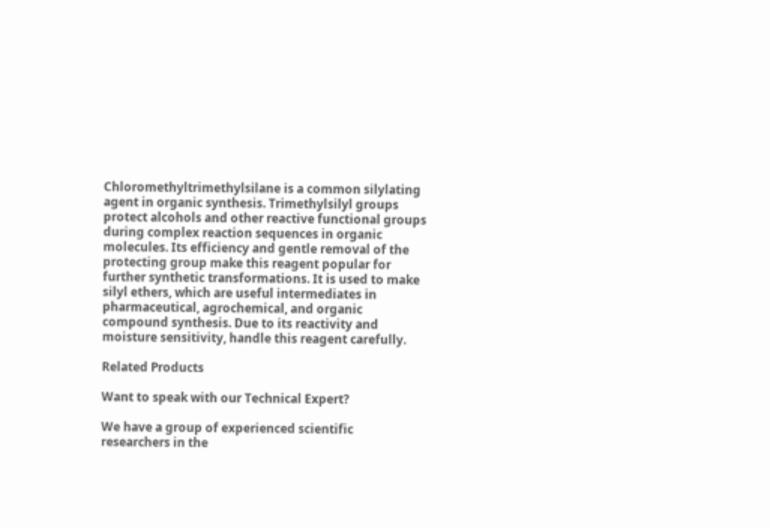Chloromethyltrimethylsilane is a common silylating agent in organic synthesis. Trimethylsilyl groups protect alcohols and other reactive functional groups during complex reaction sequences in organic molecules. Its efficiency and gentle removal of the protecting group make this reagent popular for further synthetic transformations. It is used to make silyl ethers, which are useful intermediates in pharmaceutical, agrochemical, and organic compound synthesis. Due to its reactivity and moisture sensitivity, handle this reagent carefully.

Related Products

Want to speak with our Technical Expert?

We have a group of experienced scientific researchers in the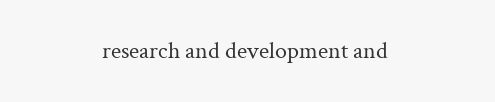research and development and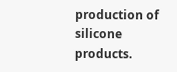production of silicone products.